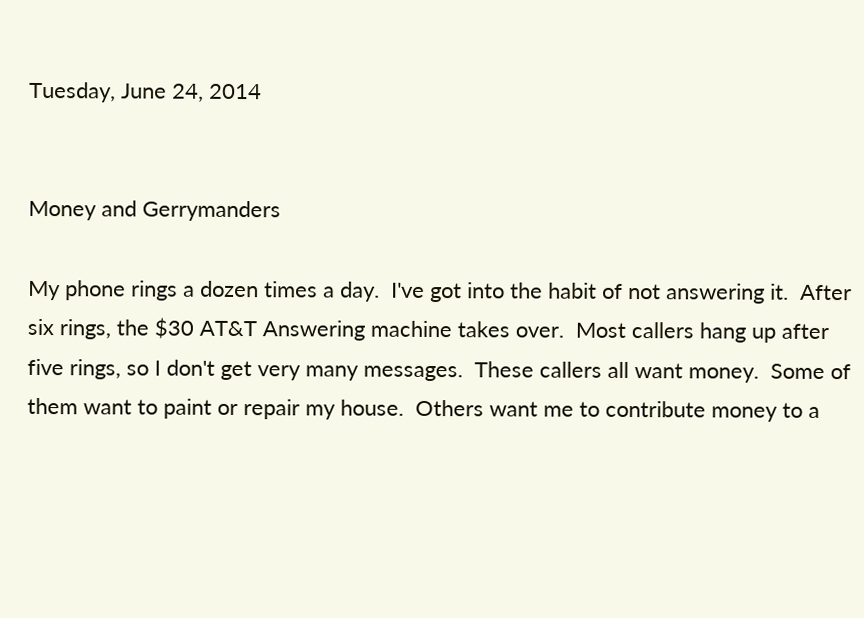Tuesday, June 24, 2014


Money and Gerrymanders

My phone rings a dozen times a day.  I've got into the habit of not answering it.  After six rings, the $30 AT&T Answering machine takes over.  Most callers hang up after five rings, so I don't get very many messages.  These callers all want money.  Some of them want to paint or repair my house.  Others want me to contribute money to a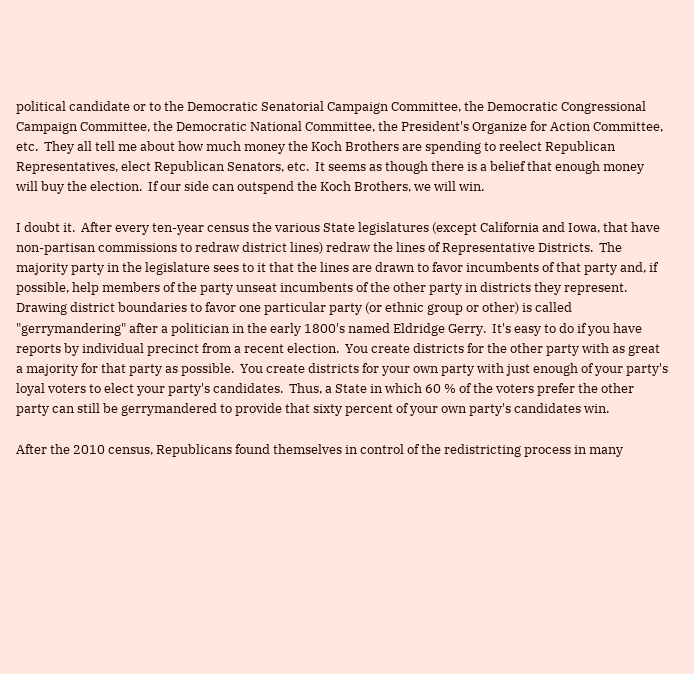political candidate or to the Democratic Senatorial Campaign Committee, the Democratic Congressional Campaign Committee, the Democratic National Committee, the President's Organize for Action Committee, etc.  They all tell me about how much money the Koch Brothers are spending to reelect Republican Representatives, elect Republican Senators, etc.  It seems as though there is a belief that enough money will buy the election.  If our side can outspend the Koch Brothers, we will win.

I doubt it.  After every ten-year census the various State legislatures (except California and Iowa, that have non-partisan commissions to redraw district lines) redraw the lines of Representative Districts.  The majority party in the legislature sees to it that the lines are drawn to favor incumbents of that party and, if possible, help members of the party unseat incumbents of the other party in districts they represent.  Drawing district boundaries to favor one particular party (or ethnic group or other) is called "gerrymandering" after a politician in the early 1800's named Eldridge Gerry.  It's easy to do if you have reports by individual precinct from a recent election.  You create districts for the other party with as great a majority for that party as possible.  You create districts for your own party with just enough of your party's loyal voters to elect your party's candidates.  Thus, a State in which 60 % of the voters prefer the other party can still be gerrymandered to provide that sixty percent of your own party's candidates win.

After the 2010 census, Republicans found themselves in control of the redistricting process in many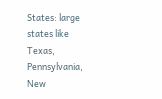States: large states like Texas, Pennsylvania, New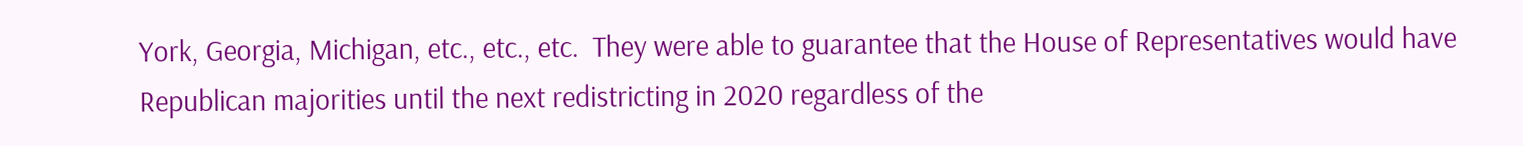York, Georgia, Michigan, etc., etc., etc.  They were able to guarantee that the House of Representatives would have Republican majorities until the next redistricting in 2020 regardless of the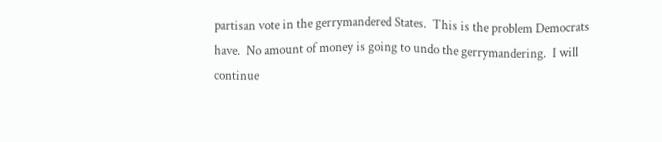partisan vote in the gerrymandered States.  This is the problem Democrats have.  No amount of money is going to undo the gerrymandering.  I will continue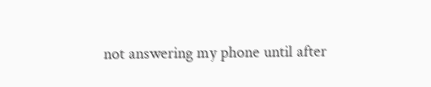not answering my phone until after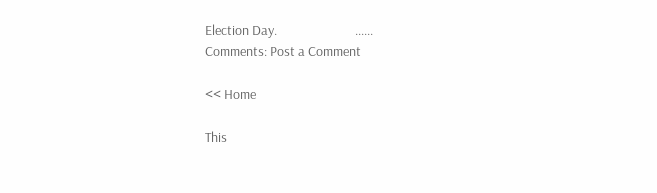Election Day.                          ......
Comments: Post a Comment

<< Home

This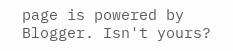page is powered by Blogger. Isn't yours?